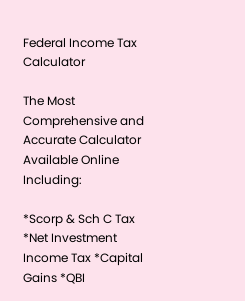Federal Income Tax Calculator

The Most Comprehensive and Accurate Calculator Available Online Including:

*Scorp & Sch C Tax *Net Investment Income Tax *Capital Gains *QBI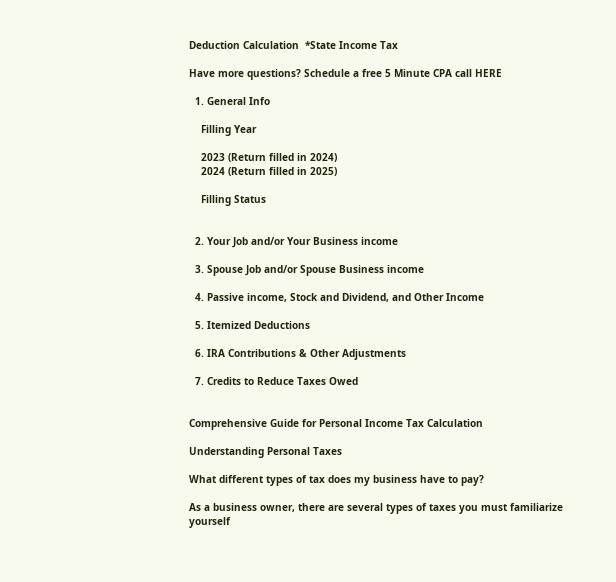Deduction Calculation  *State Income Tax

Have more questions? Schedule a free 5 Minute CPA call HERE

  1. General Info

    Filling Year

    2023 (Return filled in 2024)
    2024 (Return filled in 2025)

    Filling Status


  2. Your Job and/or Your Business income

  3. Spouse Job and/or Spouse Business income

  4. Passive income, Stock and Dividend, and Other Income

  5. Itemized Deductions

  6. IRA Contributions & Other Adjustments

  7. Credits to Reduce Taxes Owed


Comprehensive Guide for Personal Income Tax Calculation

Understanding Personal Taxes

What different types of tax does my business have to pay?

As a business owner, there are several types of taxes you must familiarize yourself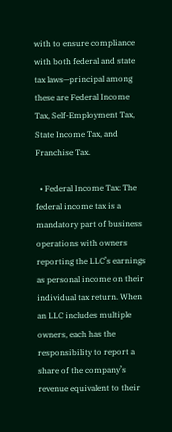with to ensure compliance with both federal and state tax laws—principal among these are Federal Income Tax, Self-Employment Tax, State Income Tax, and Franchise Tax.

  • Federal Income Tax: The federal income tax is a mandatory part of business operations with owners reporting the LLC’s earnings as personal income on their individual tax return. When an LLC includes multiple owners, each has the responsibility to report a share of the company’s revenue equivalent to their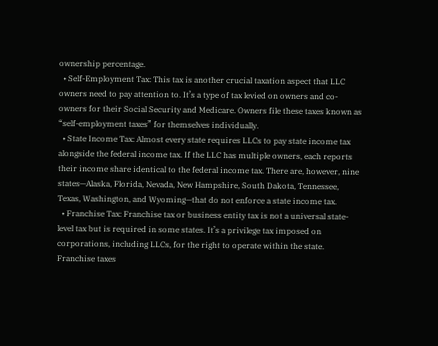ownership percentage.
  • Self-Employment Tax: This tax is another crucial taxation aspect that LLC owners need to pay attention to. It’s a type of tax levied on owners and co-owners for their Social Security and Medicare. Owners file these taxes known as “self-employment taxes” for themselves individually.
  • State Income Tax: Almost every state requires LLCs to pay state income tax alongside the federal income tax. If the LLC has multiple owners, each reports their income share identical to the federal income tax. There are, however, nine states—Alaska, Florida, Nevada, New Hampshire, South Dakota, Tennessee, Texas, Washington, and Wyoming—that do not enforce a state income tax.
  • Franchise Tax: Franchise tax or business entity tax is not a universal state-level tax but is required in some states. It’s a privilege tax imposed on corporations, including LLCs, for the right to operate within the state. Franchise taxes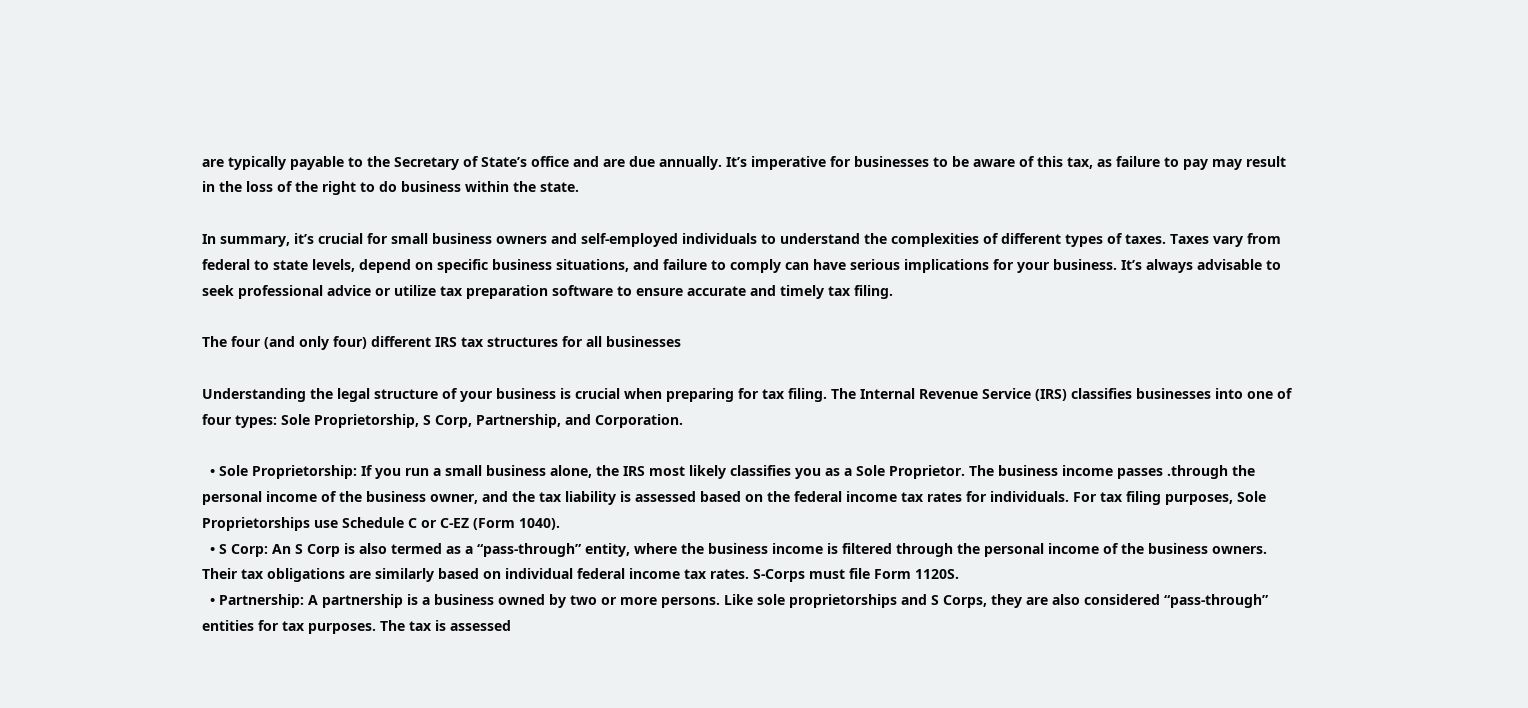are typically payable to the Secretary of State’s office and are due annually. It’s imperative for businesses to be aware of this tax, as failure to pay may result in the loss of the right to do business within the state.

In summary, it’s crucial for small business owners and self-employed individuals to understand the complexities of different types of taxes. Taxes vary from federal to state levels, depend on specific business situations, and failure to comply can have serious implications for your business. It’s always advisable to seek professional advice or utilize tax preparation software to ensure accurate and timely tax filing.

The four (and only four) different IRS tax structures for all businesses

Understanding the legal structure of your business is crucial when preparing for tax filing. The Internal Revenue Service (IRS) classifies businesses into one of four types: Sole Proprietorship, S Corp, Partnership, and Corporation.

  • Sole Proprietorship: If you run a small business alone, the IRS most likely classifies you as a Sole Proprietor. The business income passes .through the personal income of the business owner, and the tax liability is assessed based on the federal income tax rates for individuals. For tax filing purposes, Sole Proprietorships use Schedule C or C-EZ (Form 1040).
  • S Corp: An S Corp is also termed as a “pass-through” entity, where the business income is filtered through the personal income of the business owners. Their tax obligations are similarly based on individual federal income tax rates. S-Corps must file Form 1120S.
  • Partnership: A partnership is a business owned by two or more persons. Like sole proprietorships and S Corps, they are also considered “pass-through” entities for tax purposes. The tax is assessed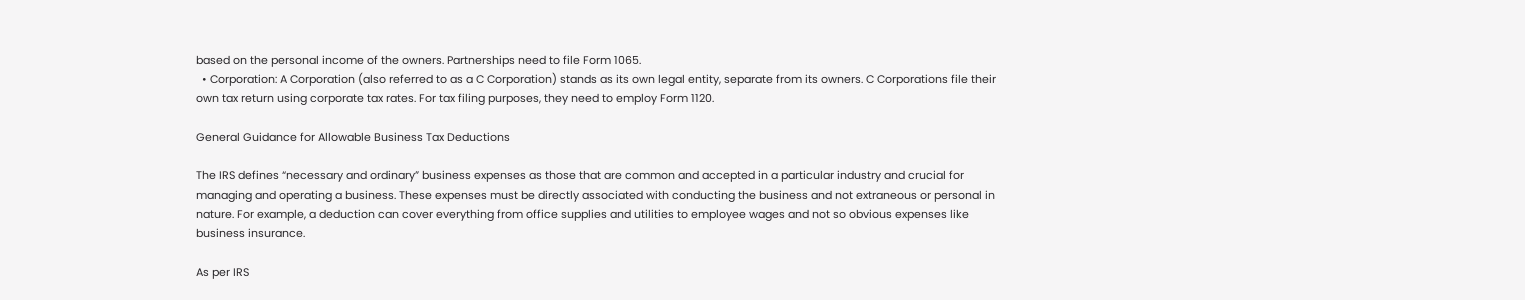based on the personal income of the owners. Partnerships need to file Form 1065.
  • Corporation: A Corporation (also referred to as a C Corporation) stands as its own legal entity, separate from its owners. C Corporations file their own tax return using corporate tax rates. For tax filing purposes, they need to employ Form 1120.

General Guidance for Allowable Business Tax Deductions

The IRS defines “necessary and ordinary” business expenses as those that are common and accepted in a particular industry and crucial for managing and operating a business. These expenses must be directly associated with conducting the business and not extraneous or personal in nature. For example, a deduction can cover everything from office supplies and utilities to employee wages and not so obvious expenses like business insurance.

As per IRS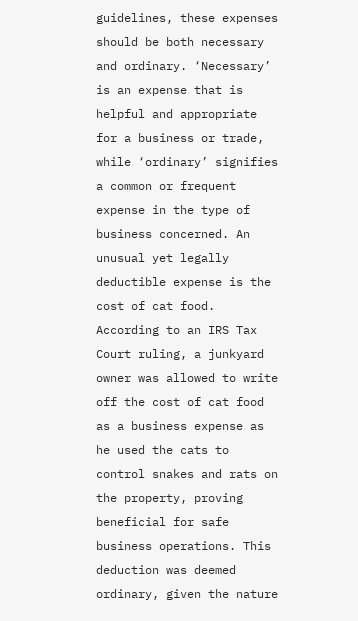guidelines, these expenses should be both necessary and ordinary. ‘Necessary’ is an expense that is helpful and appropriate for a business or trade, while ‘ordinary’ signifies a common or frequent expense in the type of business concerned. An unusual yet legally deductible expense is the cost of cat food. According to an IRS Tax Court ruling, a junkyard owner was allowed to write off the cost of cat food as a business expense as he used the cats to control snakes and rats on the property, proving beneficial for safe business operations. This deduction was deemed ordinary, given the nature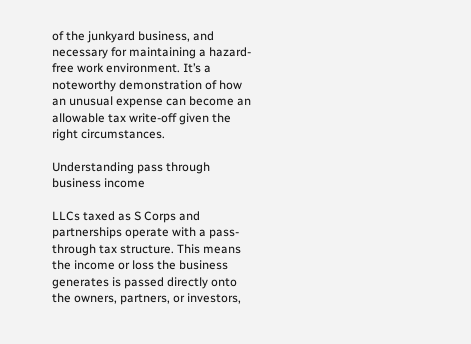of the junkyard business, and necessary for maintaining a hazard-free work environment. It’s a noteworthy demonstration of how an unusual expense can become an allowable tax write-off given the right circumstances.

Understanding pass through business income

LLCs taxed as S Corps and partnerships operate with a pass-through tax structure. This means the income or loss the business generates is passed directly onto the owners, partners, or investors,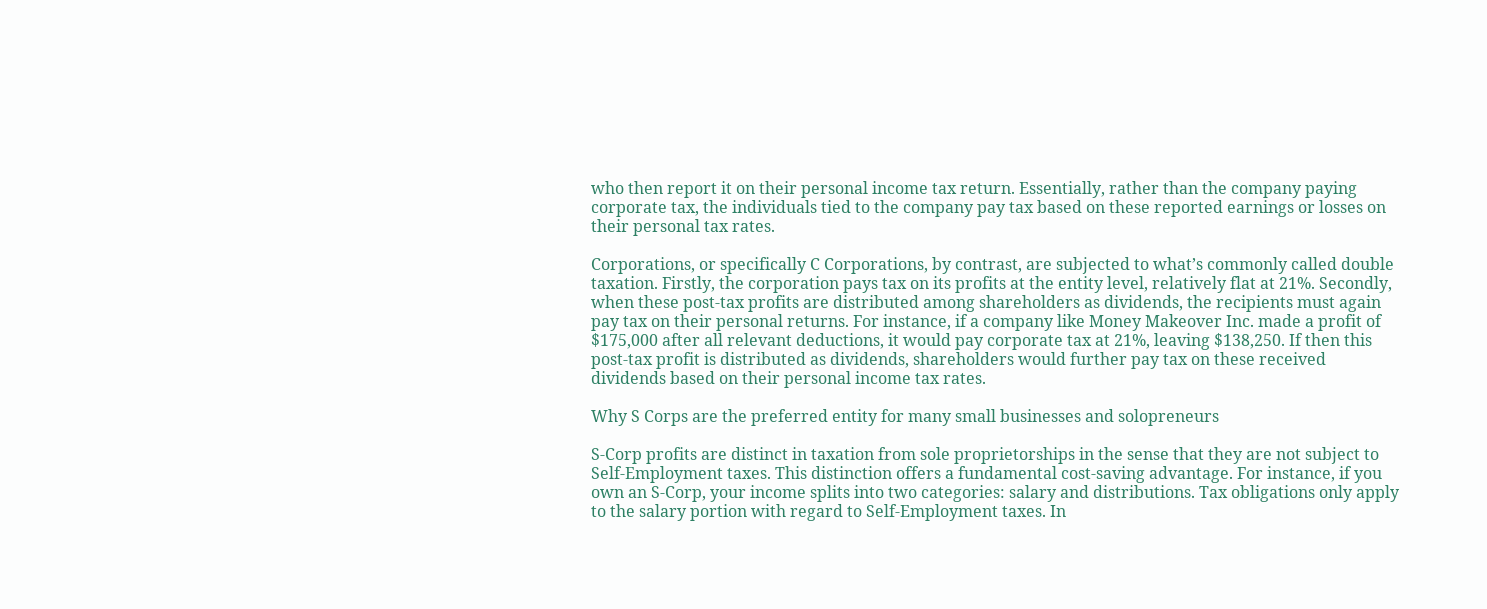who then report it on their personal income tax return. Essentially, rather than the company paying corporate tax, the individuals tied to the company pay tax based on these reported earnings or losses on their personal tax rates.

Corporations, or specifically C Corporations, by contrast, are subjected to what’s commonly called double taxation. Firstly, the corporation pays tax on its profits at the entity level, relatively flat at 21%. Secondly, when these post-tax profits are distributed among shareholders as dividends, the recipients must again pay tax on their personal returns. For instance, if a company like Money Makeover Inc. made a profit of $175,000 after all relevant deductions, it would pay corporate tax at 21%, leaving $138,250. If then this post-tax profit is distributed as dividends, shareholders would further pay tax on these received dividends based on their personal income tax rates.

Why S Corps are the preferred entity for many small businesses and solopreneurs

S-Corp profits are distinct in taxation from sole proprietorships in the sense that they are not subject to Self-Employment taxes. This distinction offers a fundamental cost-saving advantage. For instance, if you own an S-Corp, your income splits into two categories: salary and distributions. Tax obligations only apply to the salary portion with regard to Self-Employment taxes. In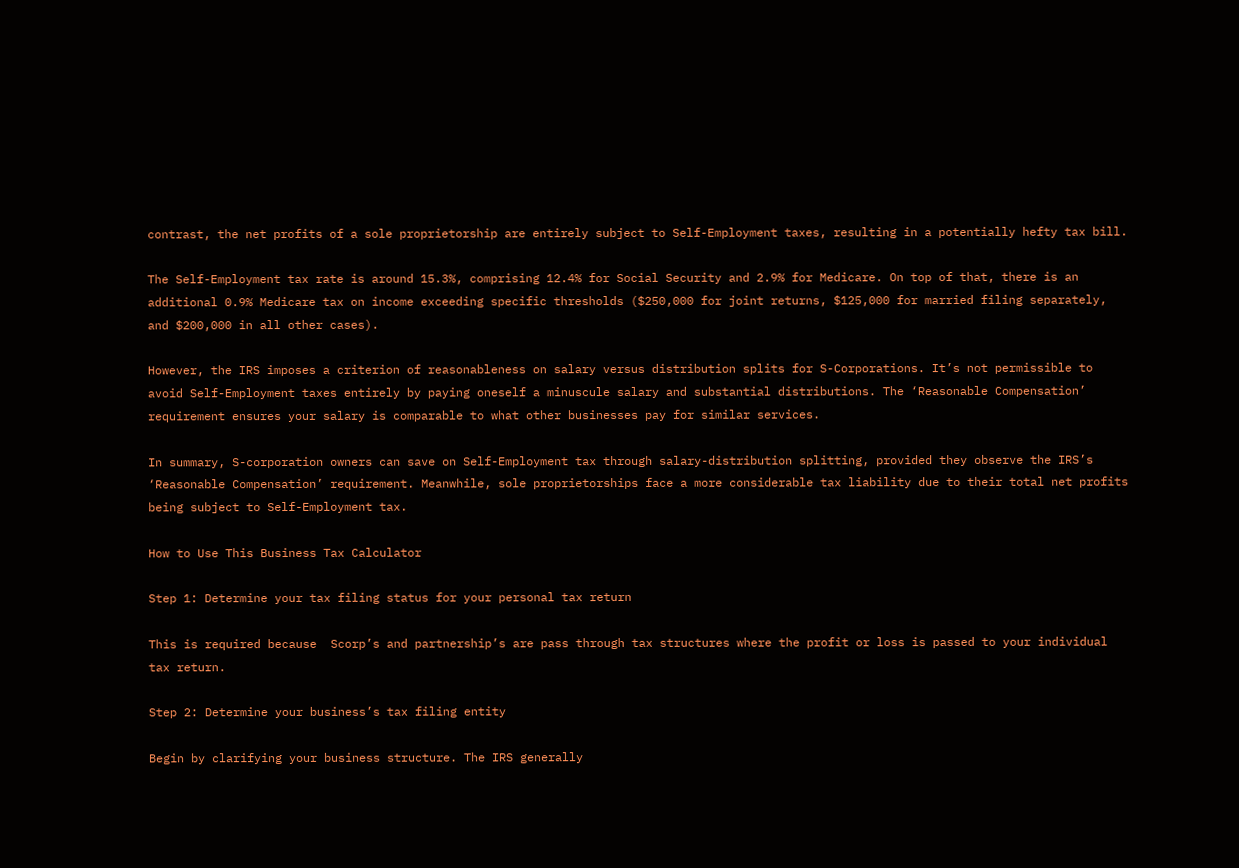contrast, the net profits of a sole proprietorship are entirely subject to Self-Employment taxes, resulting in a potentially hefty tax bill.

The Self-Employment tax rate is around 15.3%, comprising 12.4% for Social Security and 2.9% for Medicare. On top of that, there is an additional 0.9% Medicare tax on income exceeding specific thresholds ($250,000 for joint returns, $125,000 for married filing separately, and $200,000 in all other cases).

However, the IRS imposes a criterion of reasonableness on salary versus distribution splits for S-Corporations. It’s not permissible to avoid Self-Employment taxes entirely by paying oneself a minuscule salary and substantial distributions. The ‘Reasonable Compensation’ requirement ensures your salary is comparable to what other businesses pay for similar services.

In summary, S-corporation owners can save on Self-Employment tax through salary-distribution splitting, provided they observe the IRS’s ‘Reasonable Compensation’ requirement. Meanwhile, sole proprietorships face a more considerable tax liability due to their total net profits being subject to Self-Employment tax.

How to Use This Business Tax Calculator

Step 1: Determine your tax filing status for your personal tax return

This is required because  Scorp’s and partnership’s are pass through tax structures where the profit or loss is passed to your individual tax return.

Step 2: Determine your business’s tax filing entity

Begin by clarifying your business structure. The IRS generally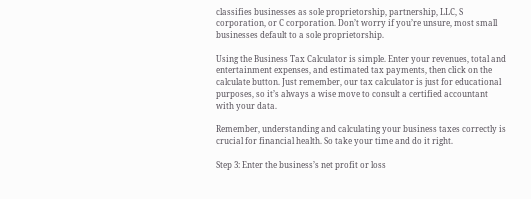classifies businesses as sole proprietorship, partnership, LLC, S corporation, or C corporation. Don’t worry if you’re unsure, most small businesses default to a sole proprietorship.

Using the Business Tax Calculator is simple. Enter your revenues, total and entertainment expenses, and estimated tax payments, then click on the calculate button. Just remember, our tax calculator is just for educational purposes, so it’s always a wise move to consult a certified accountant with your data.

Remember, understanding and calculating your business taxes correctly is crucial for financial health. So take your time and do it right.

Step 3: Enter the business’s net profit or loss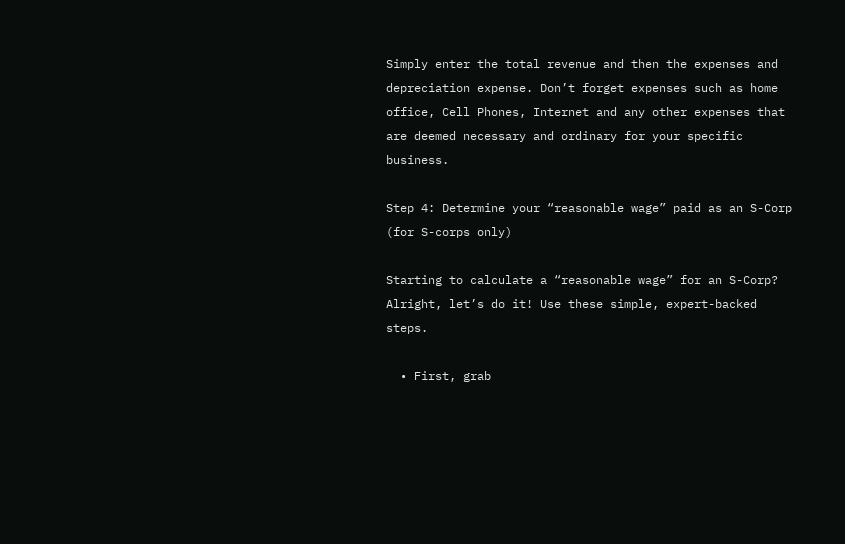Simply enter the total revenue and then the expenses and depreciation expense. Don’t forget expenses such as home office, Cell Phones, Internet and any other expenses that are deemed necessary and ordinary for your specific business.

Step 4: Determine your “reasonable wage” paid as an S-Corp (for S-corps only)

Starting to calculate a “reasonable wage” for an S-Corp? Alright, let’s do it! Use these simple, expert-backed steps.

  • First, grab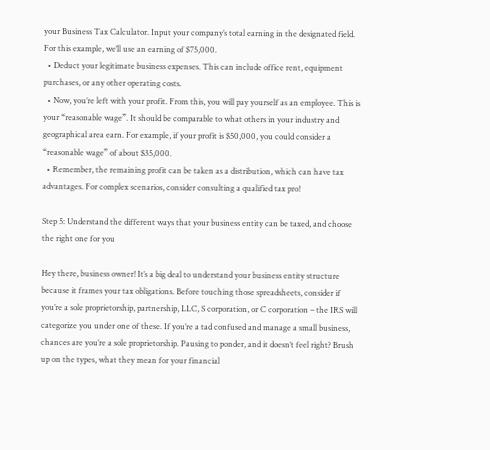your Business Tax Calculator. Input your company’s total earning in the designated field. For this example, we’ll use an earning of $75,000.
  • Deduct your legitimate business expenses. This can include office rent, equipment purchases, or any other operating costs.
  • Now, you’re left with your profit. From this, you will pay yourself as an employee. This is your “reasonable wage”. It should be comparable to what others in your industry and geographical area earn. For example, if your profit is $50,000, you could consider a “reasonable wage” of about $35,000.
  • Remember, the remaining profit can be taken as a distribution, which can have tax advantages. For complex scenarios, consider consulting a qualified tax pro!

Step 5: Understand the different ways that your business entity can be taxed, and choose the right one for you

Hey there, business owner! It’s a big deal to understand your business entity structure because it frames your tax obligations. Before touching those spreadsheets, consider if you’re a sole proprietorship, partnership, LLC, S corporation, or C corporation – the IRS will categorize you under one of these. If you’re a tad confused and manage a small business, chances are you’re a sole proprietorship. Pausing to ponder, and it doesn’t feel right? Brush up on the types, what they mean for your financial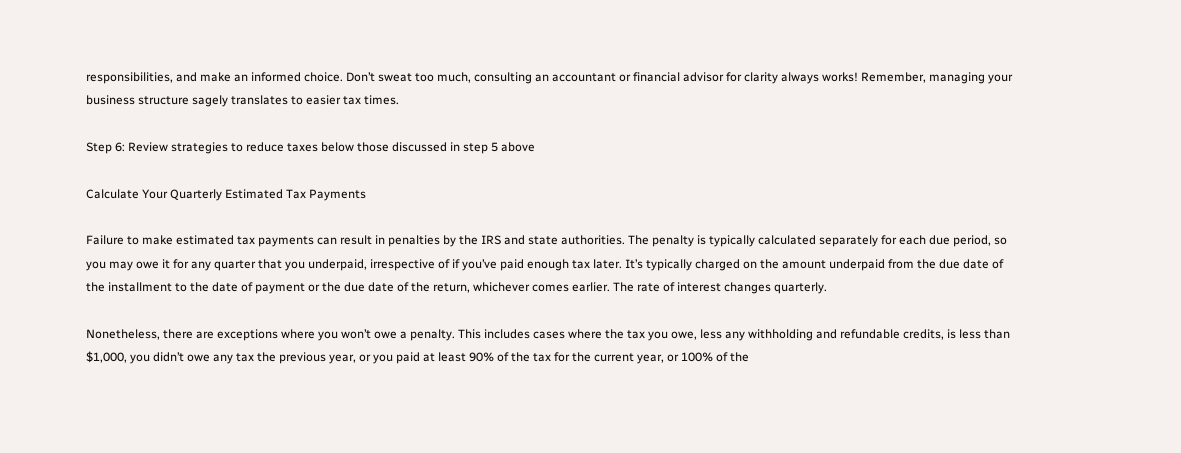responsibilities, and make an informed choice. Don’t sweat too much, consulting an accountant or financial advisor for clarity always works! Remember, managing your business structure sagely translates to easier tax times.

Step 6: Review strategies to reduce taxes below those discussed in step 5 above

Calculate Your Quarterly Estimated Tax Payments

Failure to make estimated tax payments can result in penalties by the IRS and state authorities. The penalty is typically calculated separately for each due period, so you may owe it for any quarter that you underpaid, irrespective of if you’ve paid enough tax later. It’s typically charged on the amount underpaid from the due date of the installment to the date of payment or the due date of the return, whichever comes earlier. The rate of interest changes quarterly.

Nonetheless, there are exceptions where you won’t owe a penalty. This includes cases where the tax you owe, less any withholding and refundable credits, is less than $1,000, you didn’t owe any tax the previous year, or you paid at least 90% of the tax for the current year, or 100% of the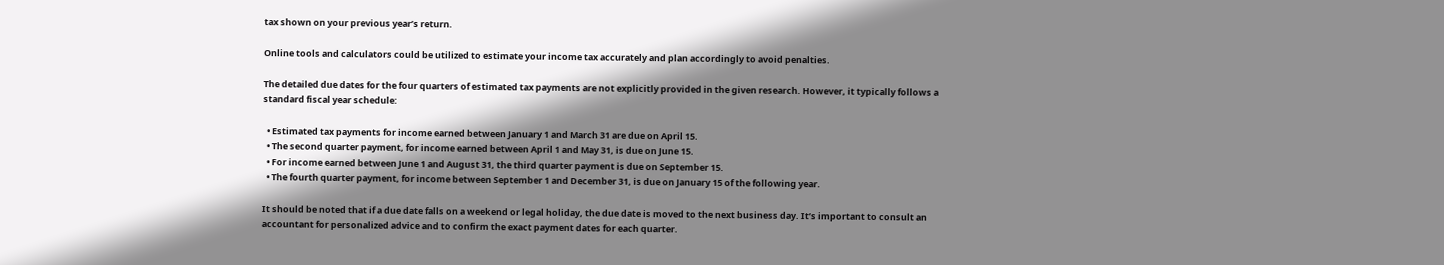tax shown on your previous year’s return.

Online tools and calculators could be utilized to estimate your income tax accurately and plan accordingly to avoid penalties.

The detailed due dates for the four quarters of estimated tax payments are not explicitly provided in the given research. However, it typically follows a standard fiscal year schedule:

  • Estimated tax payments for income earned between January 1 and March 31 are due on April 15.
  • The second quarter payment, for income earned between April 1 and May 31, is due on June 15.
  • For income earned between June 1 and August 31, the third quarter payment is due on September 15.
  • The fourth quarter payment, for income between September 1 and December 31, is due on January 15 of the following year.

It should be noted that if a due date falls on a weekend or legal holiday, the due date is moved to the next business day. It’s important to consult an accountant for personalized advice and to confirm the exact payment dates for each quarter.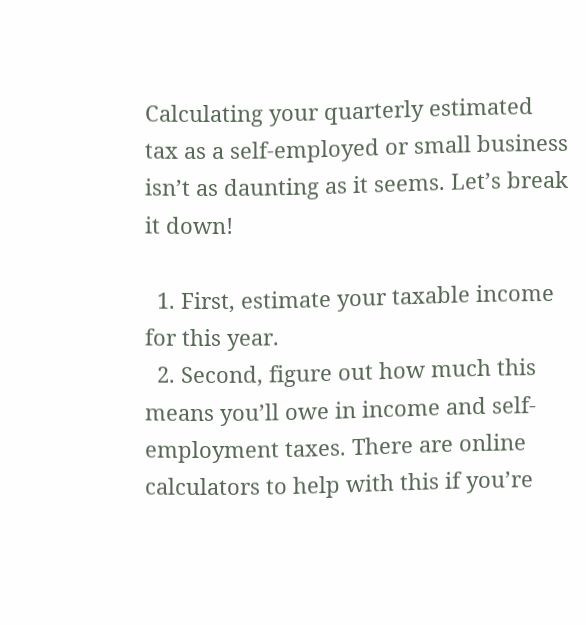Calculating your quarterly estimated tax as a self-employed or small business isn’t as daunting as it seems. Let’s break it down!

  1. First, estimate your taxable income for this year.
  2. Second, figure out how much this means you’ll owe in income and self-employment taxes. There are online calculators to help with this if you’re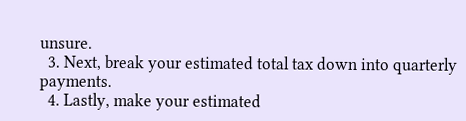unsure.
  3. Next, break your estimated total tax down into quarterly payments.
  4. Lastly, make your estimated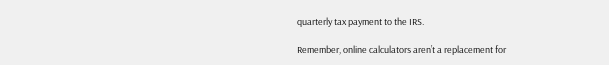quarterly tax payment to the IRS.

Remember, online calculators aren’t a replacement for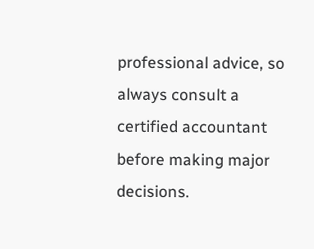professional advice, so always consult a certified accountant before making major decisions.